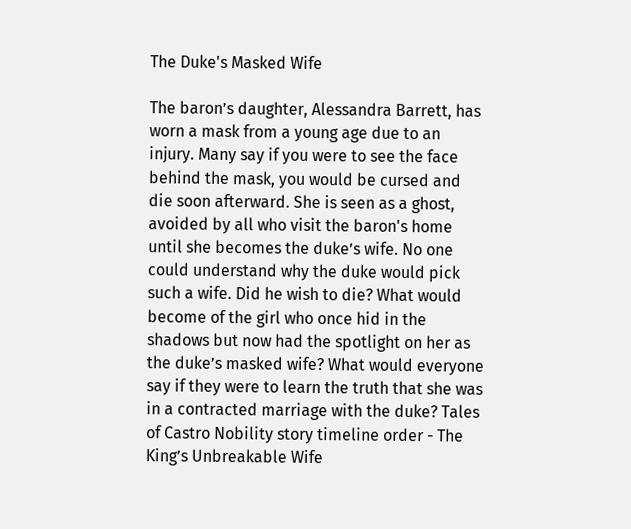The Duke's Masked Wife

The baron’s daughter, Alessandra Barrett, has worn a mask from a young age due to an injury. Many say if you were to see the face behind the mask, you would be cursed and die soon afterward. She is seen as a ghost, avoided by all who visit the baron's home until she becomes the duke’s wife. No one could understand why the duke would pick such a wife. Did he wish to die? What would become of the girl who once hid in the shadows but now had the spotlight on her as the duke’s masked wife? What would everyone say if they were to learn the truth that she was in a contracted marriage with the duke? Tales of Castro Nobility story timeline order - The King’s Unbreakable Wife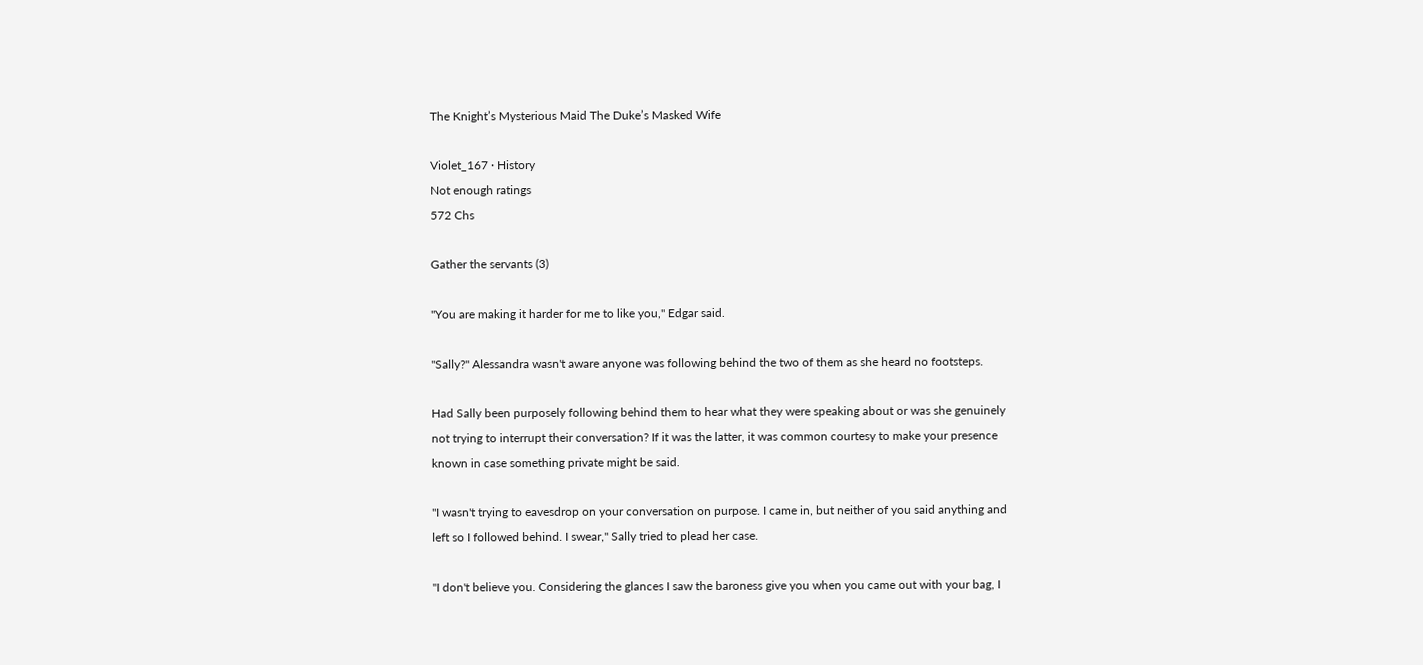The Knight’s Mysterious Maid The Duke’s Masked Wife

Violet_167 · History
Not enough ratings
572 Chs

Gather the servants (3)

"You are making it harder for me to like you," Edgar said.

"Sally?" Alessandra wasn't aware anyone was following behind the two of them as she heard no footsteps.

Had Sally been purposely following behind them to hear what they were speaking about or was she genuinely not trying to interrupt their conversation? If it was the latter, it was common courtesy to make your presence known in case something private might be said.

"I wasn't trying to eavesdrop on your conversation on purpose. I came in, but neither of you said anything and left so I followed behind. I swear," Sally tried to plead her case.

"I don't believe you. Considering the glances I saw the baroness give you when you came out with your bag, I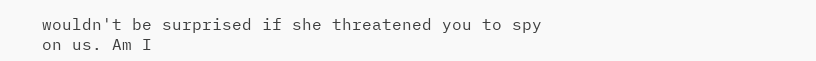wouldn't be surprised if she threatened you to spy on us. Am I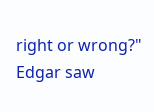right or wrong?" Edgar saw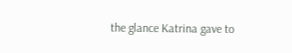the glance Katrina gave to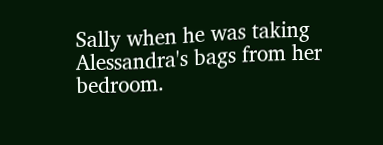Sally when he was taking Alessandra's bags from her bedroom.